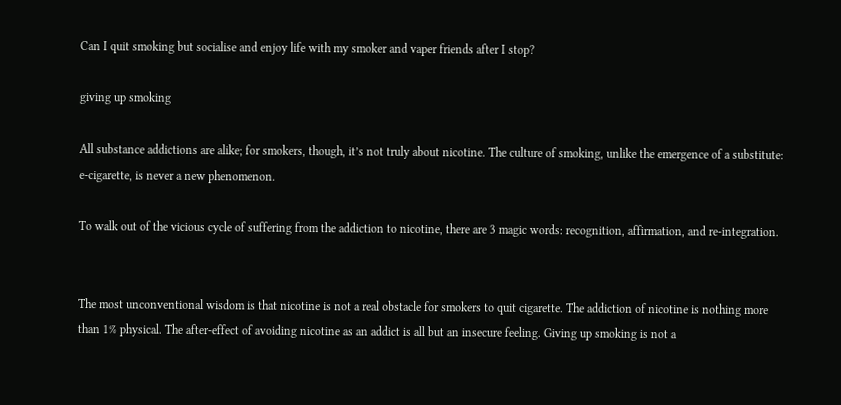Can I quit smoking but socialise and enjoy life with my smoker and vaper friends after I stop?

giving up smoking

All substance addictions are alike; for smokers, though, it’s not truly about nicotine. The culture of smoking, unlike the emergence of a substitute: e-cigarette, is never a new phenomenon.

To walk out of the vicious cycle of suffering from the addiction to nicotine, there are 3 magic words: recognition, affirmation, and re-integration.


The most unconventional wisdom is that nicotine is not a real obstacle for smokers to quit cigarette. The addiction of nicotine is nothing more than 1% physical. The after-effect of avoiding nicotine as an addict is all but an insecure feeling. Giving up smoking is not a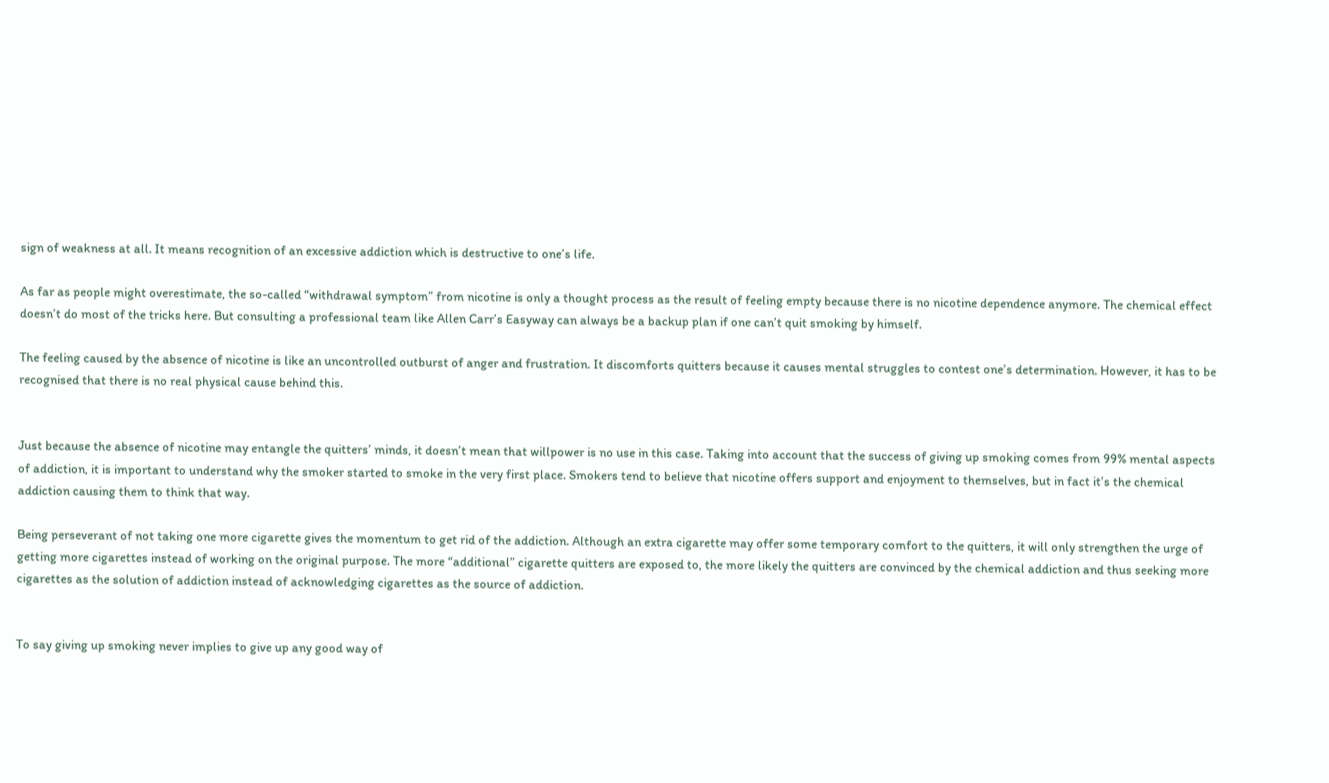sign of weakness at all. It means recognition of an excessive addiction which is destructive to one’s life.

As far as people might overestimate, the so-called “withdrawal symptom” from nicotine is only a thought process as the result of feeling empty because there is no nicotine dependence anymore. The chemical effect doesn’t do most of the tricks here. But consulting a professional team like Allen Carr’s Easyway can always be a backup plan if one can’t quit smoking by himself.

The feeling caused by the absence of nicotine is like an uncontrolled outburst of anger and frustration. It discomforts quitters because it causes mental struggles to contest one’s determination. However, it has to be recognised that there is no real physical cause behind this.


Just because the absence of nicotine may entangle the quitters’ minds, it doesn’t mean that willpower is no use in this case. Taking into account that the success of giving up smoking comes from 99% mental aspects of addiction, it is important to understand why the smoker started to smoke in the very first place. Smokers tend to believe that nicotine offers support and enjoyment to themselves, but in fact it’s the chemical addiction causing them to think that way.

Being perseverant of not taking one more cigarette gives the momentum to get rid of the addiction. Although an extra cigarette may offer some temporary comfort to the quitters, it will only strengthen the urge of getting more cigarettes instead of working on the original purpose. The more “additional” cigarette quitters are exposed to, the more likely the quitters are convinced by the chemical addiction and thus seeking more cigarettes as the solution of addiction instead of acknowledging cigarettes as the source of addiction.


To say giving up smoking never implies to give up any good way of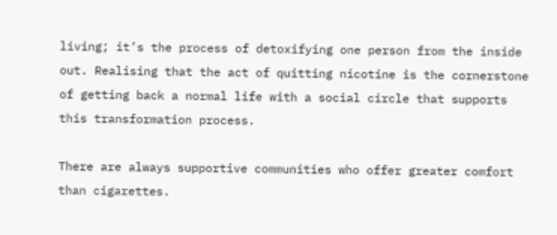living; it’s the process of detoxifying one person from the inside out. Realising that the act of quitting nicotine is the cornerstone of getting back a normal life with a social circle that supports this transformation process.

There are always supportive communities who offer greater comfort than cigarettes.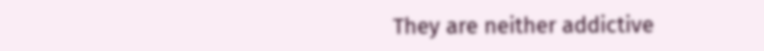They are neither addictive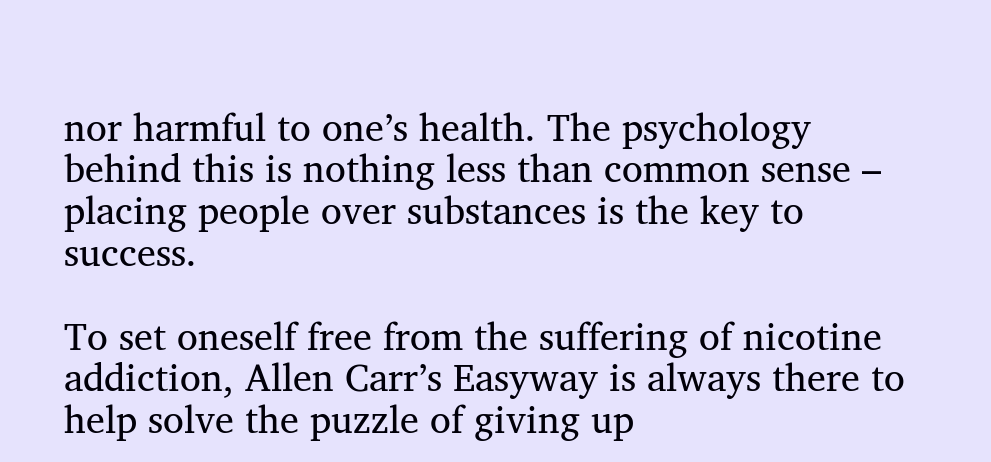nor harmful to one’s health. The psychology behind this is nothing less than common sense – placing people over substances is the key to success.

To set oneself free from the suffering of nicotine addiction, Allen Carr’s Easyway is always there to help solve the puzzle of giving up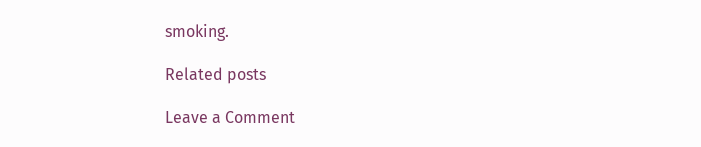smoking.

Related posts

Leave a Comment